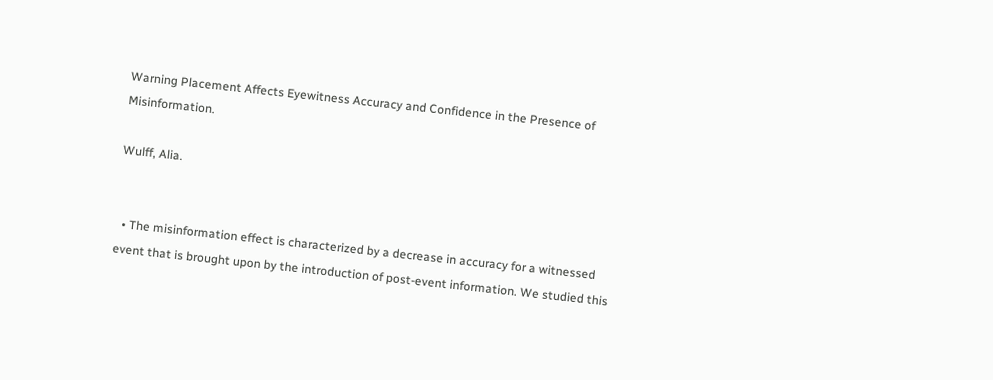Warning Placement Affects Eyewitness Accuracy and Confidence in the Presence of Misinformation.

Wulff, Alia.


  • The misinformation effect is characterized by a decrease in accuracy for a witnessed event that is brought upon by the introduction of post-event information. We studied this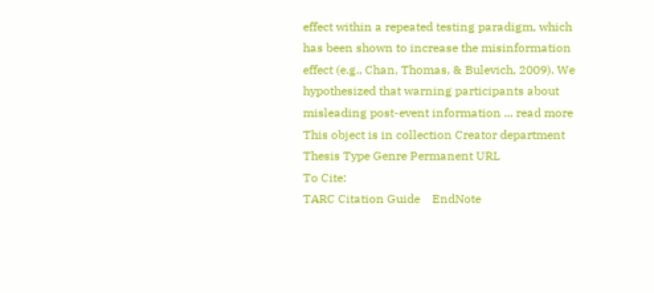effect within a repeated testing paradigm, which has been shown to increase the misinformation effect (e.g., Chan, Thomas, & Bulevich, 2009). We hypothesized that warning participants about misleading post-event information ... read more
This object is in collection Creator department Thesis Type Genre Permanent URL
To Cite:
TARC Citation Guide    EndNote